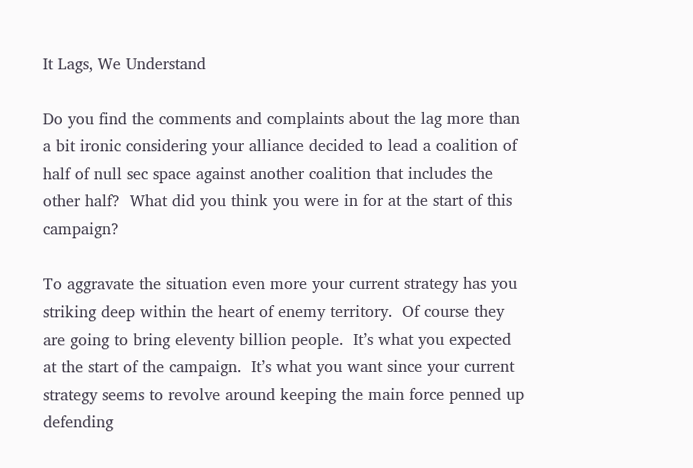It Lags, We Understand

Do you find the comments and complaints about the lag more than a bit ironic considering your alliance decided to lead a coalition of half of null sec space against another coalition that includes the other half?  What did you think you were in for at the start of this campaign?

To aggravate the situation even more your current strategy has you striking deep within the heart of enemy territory.  Of course they are going to bring eleventy billion people.  It’s what you expected at the start of the campaign.  It’s what you want since your current strategy seems to revolve around keeping the main force penned up defending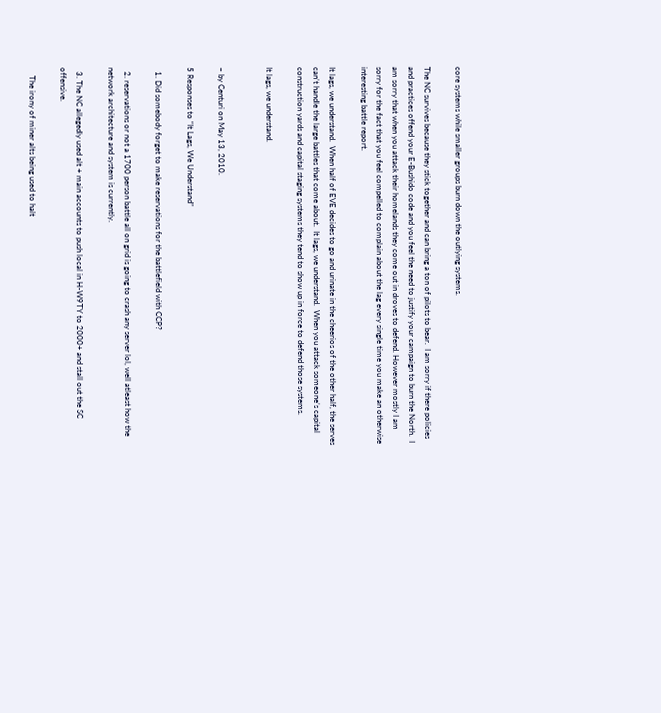core systems while smaller groups burn down the outlying systems.

The NC survives because they stick together and can bring a ton of pilots to bear.  I am sorry if there policies and practices offend your E-Bushido code and you feel the need to justify your campaign to burn the North.  I am sorry that when you attack their homelands they come out in droves to defend. However mostly I am sorry for the fact that you feel compelled to complain about the lag every single time you make an otherwise interesting battle report.

It lags, we understand.  When half of EVE decides to go and urinate in the cheerios of the other half, the serves can’t handle the large battles that come about.  It lags, we understand.  When you attack someone’s capital construction yards and capital staging systems they tend to show up in force to defend those systems.

It lags, we understand.


~ by Centuri on May 13, 2010.

5 Responses to “It Lags, We Understand”

  1. Did somebody forget to make reservations for the battlefield with CCP?

  2. reservations or not a 1700 person battle all on grid is going to crash any server lol, well atleast how the network architecture and system is currently.

  3. The NC allegedly used alt + main accounts to push local in H-W9TY to 2000+ and stall out the SC offensive.

    The irony of miner alts being used to halt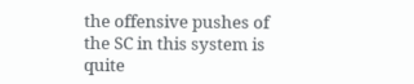the offensive pushes of the SC in this system is quite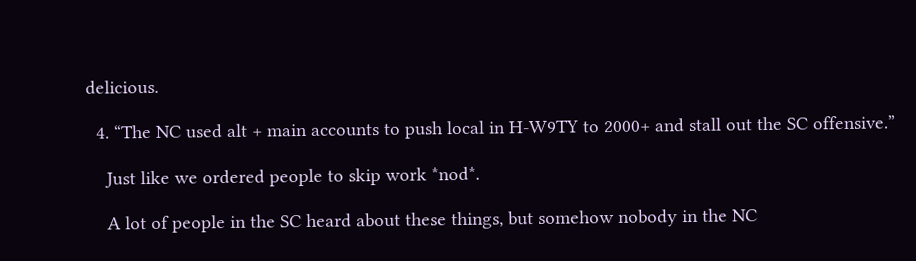delicious.

  4. “The NC used alt + main accounts to push local in H-W9TY to 2000+ and stall out the SC offensive.”

    Just like we ordered people to skip work *nod*.

    A lot of people in the SC heard about these things, but somehow nobody in the NC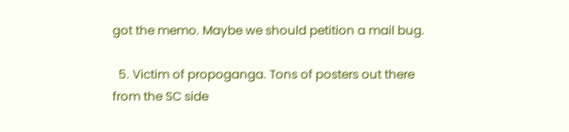got the memo. Maybe we should petition a mail bug.

  5. Victim of propoganga. Tons of posters out there from the SC side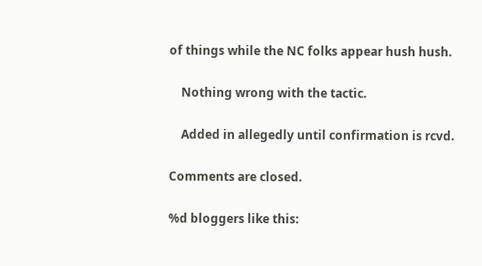of things while the NC folks appear hush hush.

    Nothing wrong with the tactic.

    Added in allegedly until confirmation is rcvd.

Comments are closed.

%d bloggers like this: